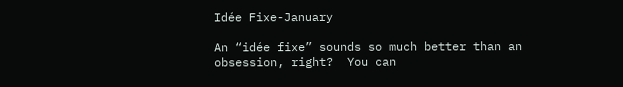Idée Fixe-January

An “idée fixe” sounds so much better than an obsession, right?  You can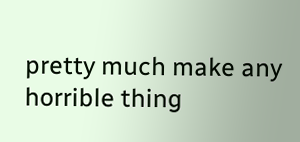pretty much make any horrible thing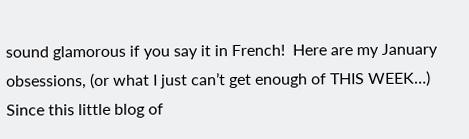sound glamorous if you say it in French!  Here are my January obsessions, (or what I just can’t get enough of THIS WEEK…)  Since this little blog of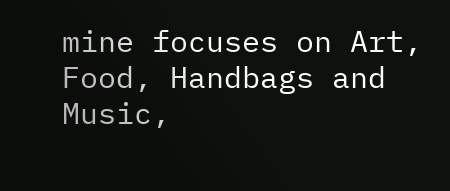mine focuses on Art, Food, Handbags and Music,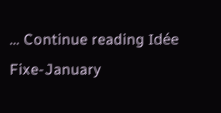… Continue reading Idée Fixe-January